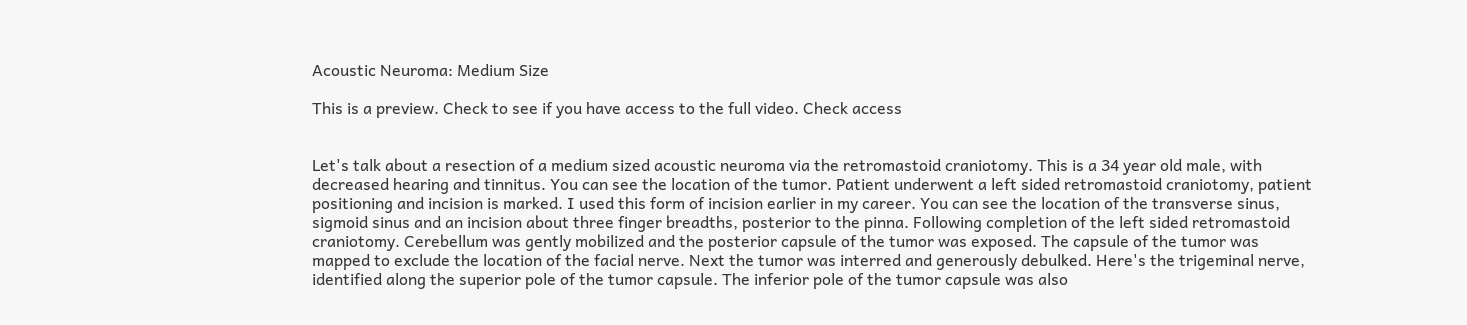Acoustic Neuroma: Medium Size

This is a preview. Check to see if you have access to the full video. Check access


Let's talk about a resection of a medium sized acoustic neuroma via the retromastoid craniotomy. This is a 34 year old male, with decreased hearing and tinnitus. You can see the location of the tumor. Patient underwent a left sided retromastoid craniotomy, patient positioning and incision is marked. I used this form of incision earlier in my career. You can see the location of the transverse sinus, sigmoid sinus and an incision about three finger breadths, posterior to the pinna. Following completion of the left sided retromastoid craniotomy. Cerebellum was gently mobilized and the posterior capsule of the tumor was exposed. The capsule of the tumor was mapped to exclude the location of the facial nerve. Next the tumor was interred and generously debulked. Here's the trigeminal nerve, identified along the superior pole of the tumor capsule. The inferior pole of the tumor capsule was also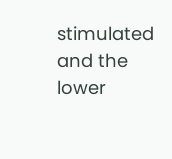stimulated and the lower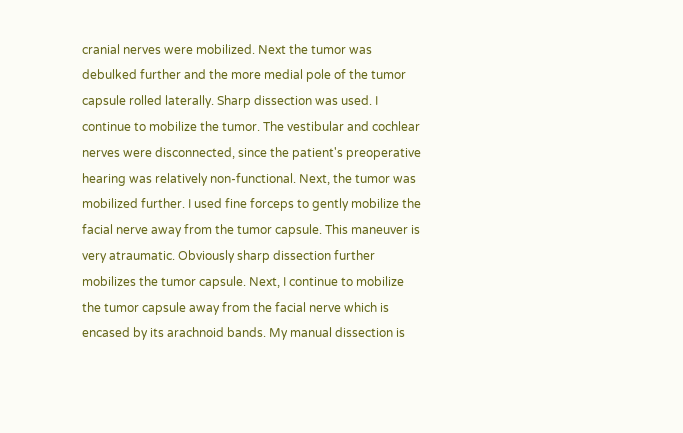cranial nerves were mobilized. Next the tumor was debulked further and the more medial pole of the tumor capsule rolled laterally. Sharp dissection was used. I continue to mobilize the tumor. The vestibular and cochlear nerves were disconnected, since the patient's preoperative hearing was relatively non-functional. Next, the tumor was mobilized further. I used fine forceps to gently mobilize the facial nerve away from the tumor capsule. This maneuver is very atraumatic. Obviously sharp dissection further mobilizes the tumor capsule. Next, I continue to mobilize the tumor capsule away from the facial nerve which is encased by its arachnoid bands. My manual dissection is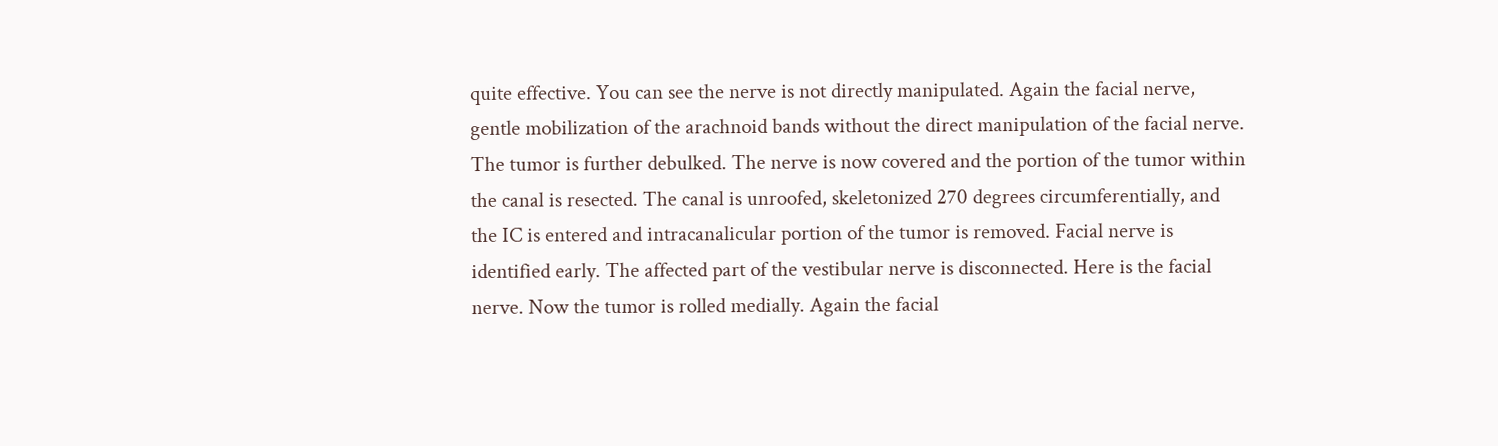quite effective. You can see the nerve is not directly manipulated. Again the facial nerve, gentle mobilization of the arachnoid bands without the direct manipulation of the facial nerve. The tumor is further debulked. The nerve is now covered and the portion of the tumor within the canal is resected. The canal is unroofed, skeletonized 270 degrees circumferentially, and the IC is entered and intracanalicular portion of the tumor is removed. Facial nerve is identified early. The affected part of the vestibular nerve is disconnected. Here is the facial nerve. Now the tumor is rolled medially. Again the facial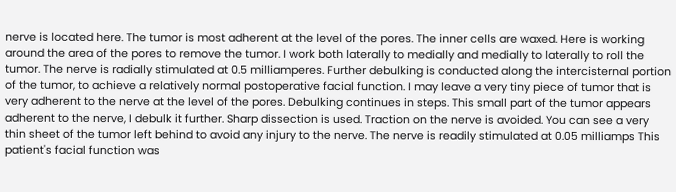nerve is located here. The tumor is most adherent at the level of the pores. The inner cells are waxed. Here is working around the area of the pores to remove the tumor. I work both laterally to medially and medially to laterally to roll the tumor. The nerve is radially stimulated at 0.5 milliamperes. Further debulking is conducted along the intercisternal portion of the tumor, to achieve a relatively normal postoperative facial function. I may leave a very tiny piece of tumor that is very adherent to the nerve at the level of the pores. Debulking continues in steps. This small part of the tumor appears adherent to the nerve, I debulk it further. Sharp dissection is used. Traction on the nerve is avoided. You can see a very thin sheet of the tumor left behind to avoid any injury to the nerve. The nerve is readily stimulated at 0.05 milliamps This patient's facial function was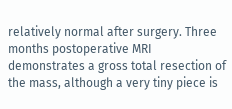relatively normal after surgery. Three months postoperative MRI demonstrates a gross total resection of the mass, although a very tiny piece is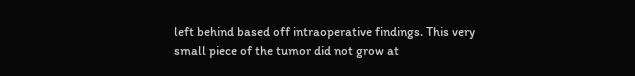left behind based off intraoperative findings. This very small piece of the tumor did not grow at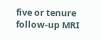five or tenure follow-up MRI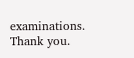examinations. Thank you.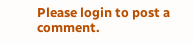Please login to post a comment.